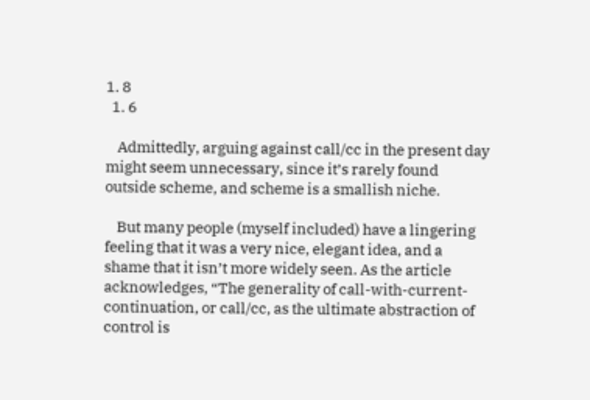1. 8
  1. 6

    Admittedly, arguing against call/cc in the present day might seem unnecessary, since it’s rarely found outside scheme, and scheme is a smallish niche.

    But many people (myself included) have a lingering feeling that it was a very nice, elegant idea, and a shame that it isn’t more widely seen. As the article acknowledges, “The generality of call-with-current-continuation, or call/cc, as the ultimate abstraction of control is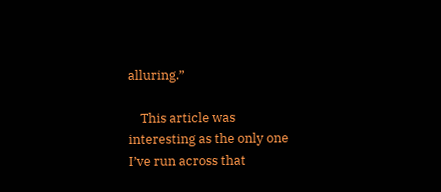alluring.”

    This article was interesting as the only one I’ve run across that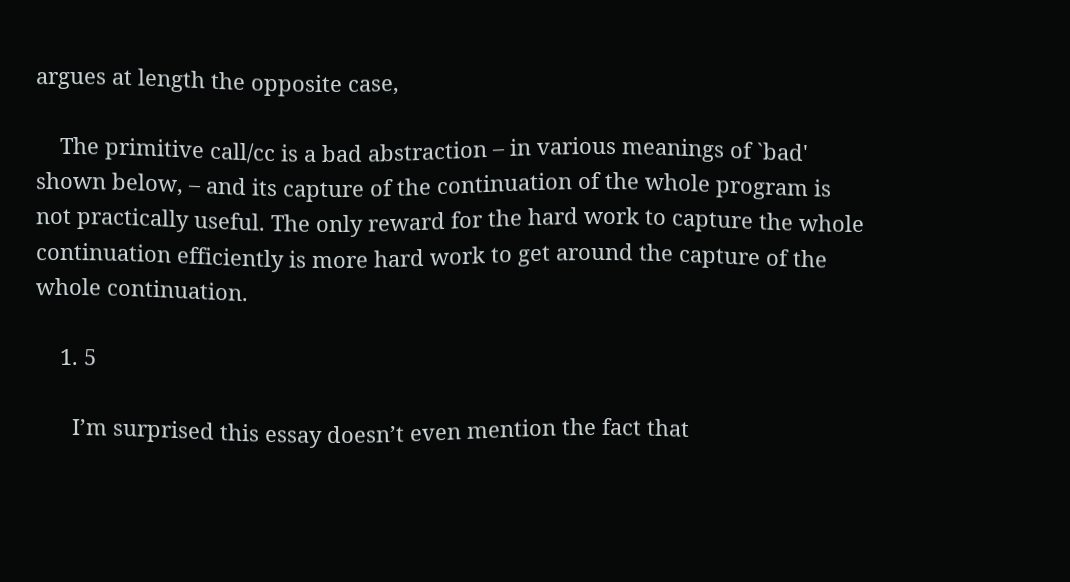argues at length the opposite case,

    The primitive call/cc is a bad abstraction – in various meanings of `bad' shown below, – and its capture of the continuation of the whole program is not practically useful. The only reward for the hard work to capture the whole continuation efficiently is more hard work to get around the capture of the whole continuation.

    1. 5

      I’m surprised this essay doesn’t even mention the fact that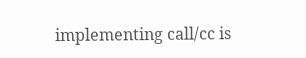implementing call/cc is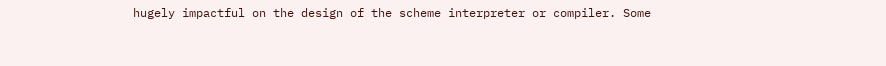hugely impactful on the design of the scheme interpreter or compiler. Some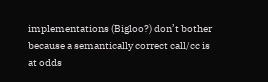implementations (Bigloo?) don’t bother because a semantically correct call/cc is at odds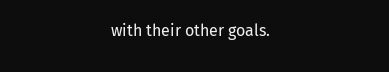with their other goals.